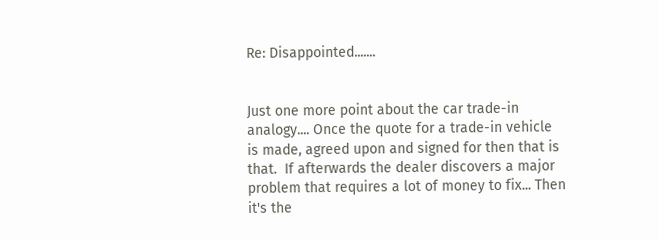Re: Disappointed.......


Just one more point about the car trade-in analogy.... Once the quote for a trade-in vehicle is made, agreed upon and signed for then that is that.  If afterwards the dealer discovers a major problem that requires a lot of money to fix... Then it's the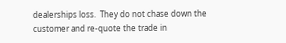dealerships loss.  They do not chase down the customer and re-quote the trade in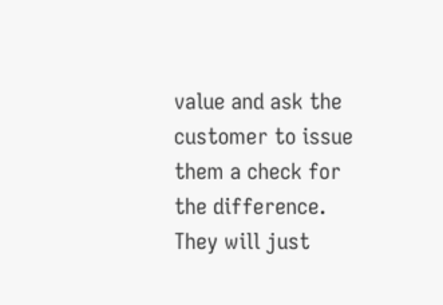value and ask the customer to issue them a check for the difference.  They will just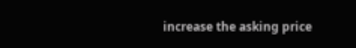increase the asking price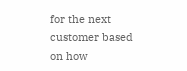for the next customer based on how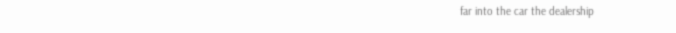far into the car the dealership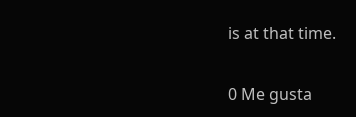is at that time.

0 Me gusta